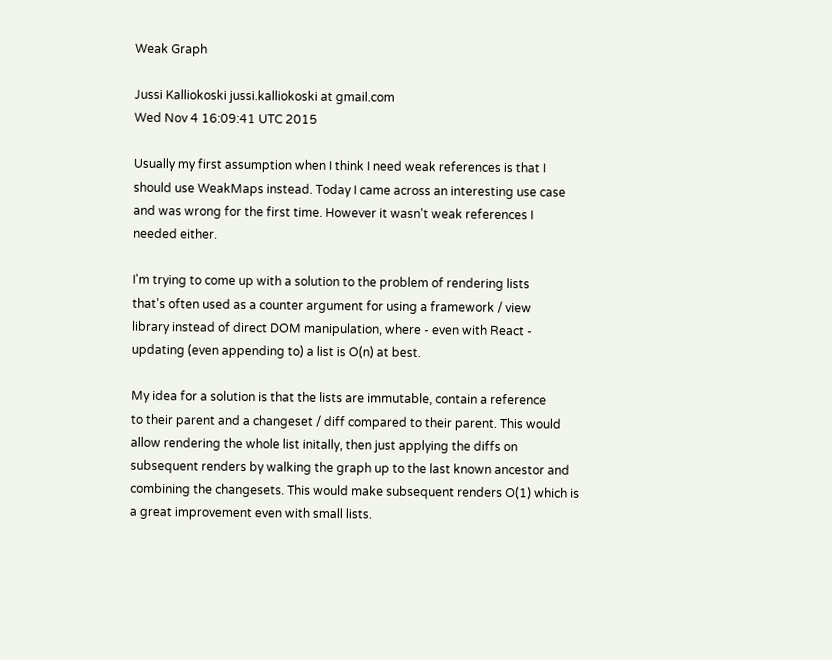Weak Graph

Jussi Kalliokoski jussi.kalliokoski at gmail.com
Wed Nov 4 16:09:41 UTC 2015

Usually my first assumption when I think I need weak references is that I
should use WeakMaps instead. Today I came across an interesting use case
and was wrong for the first time. However it wasn't weak references I
needed either.

I'm trying to come up with a solution to the problem of rendering lists
that's often used as a counter argument for using a framework / view
library instead of direct DOM manipulation, where - even with React -
updating (even appending to) a list is O(n) at best.

My idea for a solution is that the lists are immutable, contain a reference
to their parent and a changeset / diff compared to their parent. This would
allow rendering the whole list initally, then just applying the diffs on
subsequent renders by walking the graph up to the last known ancestor and
combining the changesets. This would make subsequent renders O(1) which is
a great improvement even with small lists.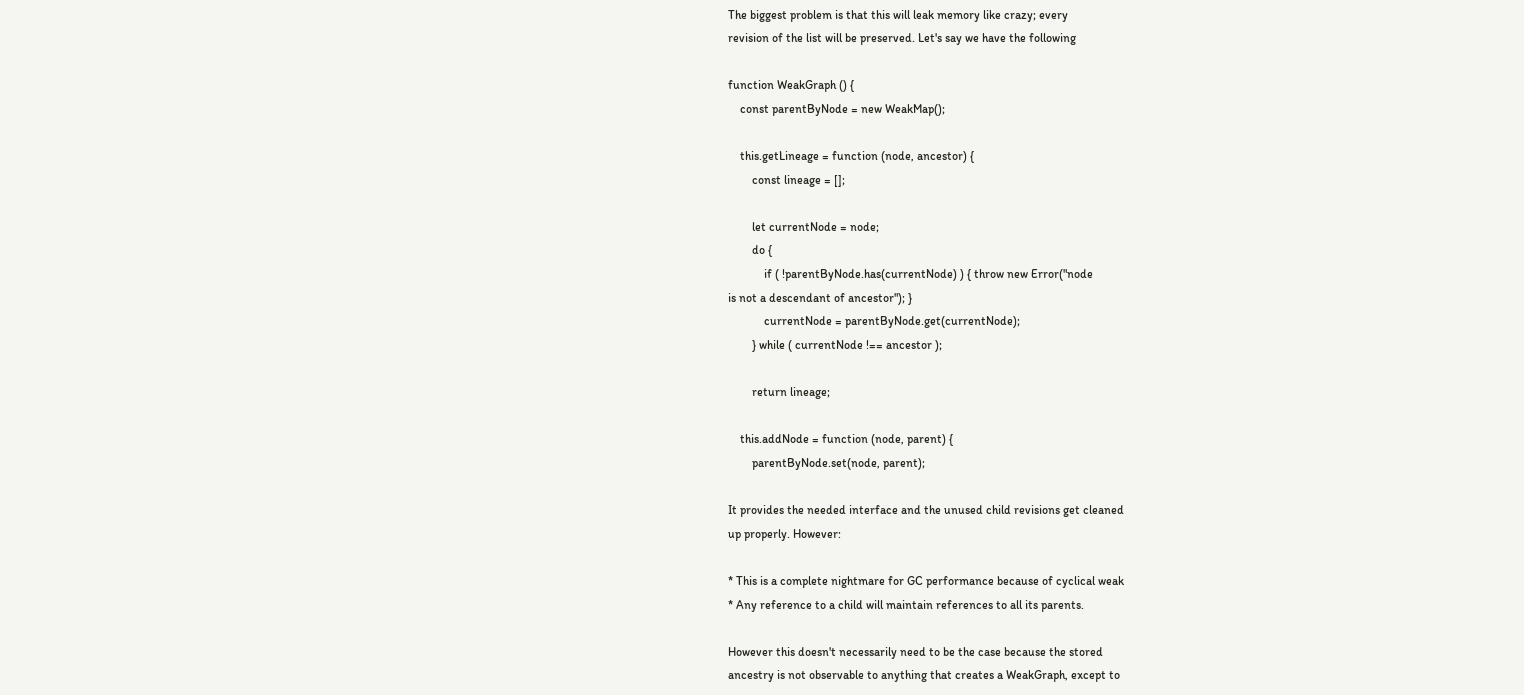The biggest problem is that this will leak memory like crazy; every
revision of the list will be preserved. Let's say we have the following

function WeakGraph () {
    const parentByNode = new WeakMap();

    this.getLineage = function (node, ancestor) {
        const lineage = [];

        let currentNode = node;
        do {
            if ( !parentByNode.has(currentNode) ) { throw new Error("node
is not a descendant of ancestor"); }
            currentNode = parentByNode.get(currentNode);
        } while ( currentNode !== ancestor );

        return lineage;

    this.addNode = function (node, parent) {
        parentByNode.set(node, parent);

It provides the needed interface and the unused child revisions get cleaned
up properly. However:

* This is a complete nightmare for GC performance because of cyclical weak
* Any reference to a child will maintain references to all its parents.

However this doesn't necessarily need to be the case because the stored
ancestry is not observable to anything that creates a WeakGraph, except to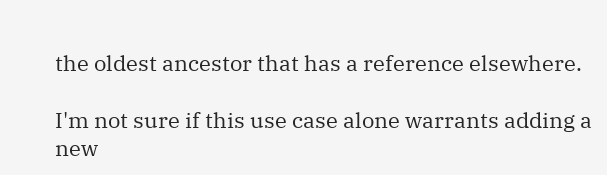the oldest ancestor that has a reference elsewhere.

I'm not sure if this use case alone warrants adding a new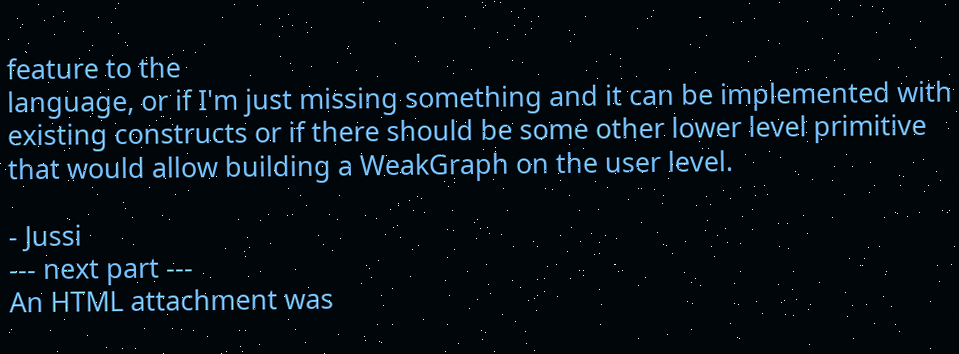feature to the
language, or if I'm just missing something and it can be implemented with
existing constructs or if there should be some other lower level primitive
that would allow building a WeakGraph on the user level.

- Jussi
--- next part ---
An HTML attachment was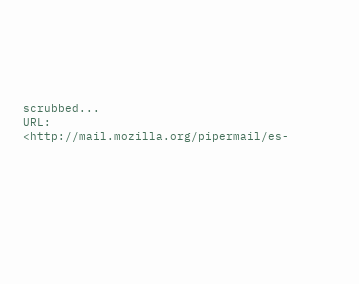scrubbed...
URL: <http://mail.mozilla.org/pipermail/es-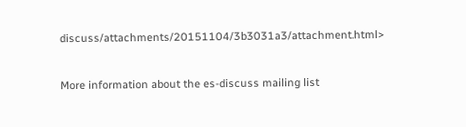discuss/attachments/20151104/3b3031a3/attachment.html>

More information about the es-discuss mailing list